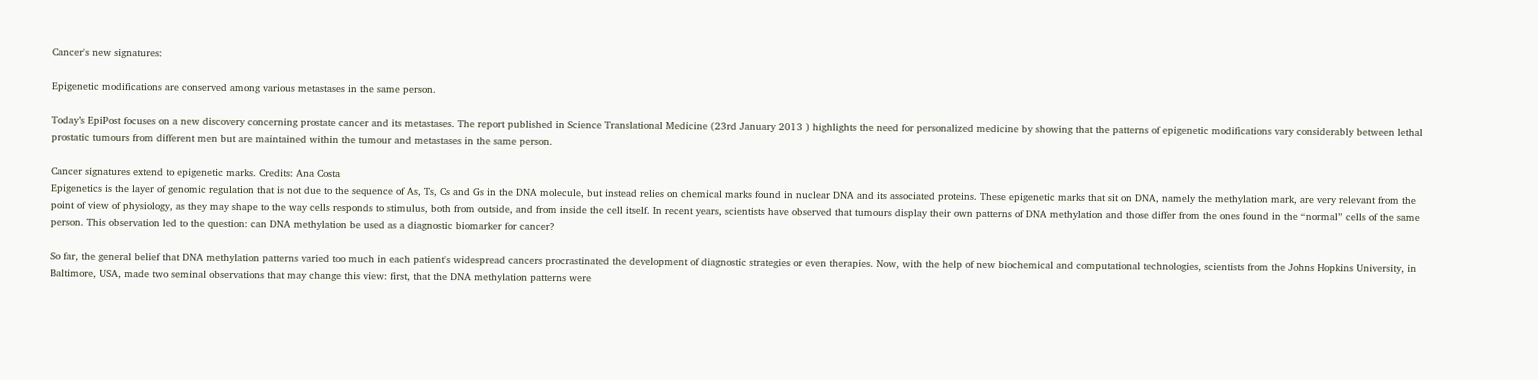Cancer's new signatures:

Epigenetic modifications are conserved among various metastases in the same person.

Today’s EpiPost focuses on a new discovery concerning prostate cancer and its metastases. The report published in Science Translational Medicine (23rd January 2013 ) highlights the need for personalized medicine by showing that the patterns of epigenetic modifications vary considerably between lethal prostatic tumours from different men but are maintained within the tumour and metastases in the same person.

Cancer signatures extend to epigenetic marks. Credits: Ana Costa
Epigenetics is the layer of genomic regulation that is not due to the sequence of As, Ts, Cs and Gs in the DNA molecule, but instead relies on chemical marks found in nuclear DNA and its associated proteins. These epigenetic marks that sit on DNA, namely the methylation mark, are very relevant from the point of view of physiology, as they may shape to the way cells responds to stimulus, both from outside, and from inside the cell itself. In recent years, scientists have observed that tumours display their own patterns of DNA methylation and those differ from the ones found in the “normal” cells of the same person. This observation led to the question: can DNA methylation be used as a diagnostic biomarker for cancer?

So far, the general belief that DNA methylation patterns varied too much in each patient's widespread cancers procrastinated the development of diagnostic strategies or even therapies. Now, with the help of new biochemical and computational technologies, scientists from the Johns Hopkins University, in Baltimore, USA, made two seminal observations that may change this view: first, that the DNA methylation patterns were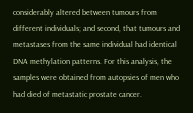considerably altered between tumours from different individuals; and second, that tumours and metastases from the same individual had identical DNA methylation patterns. For this analysis, the samples were obtained from autopsies of men who had died of metastatic prostate cancer.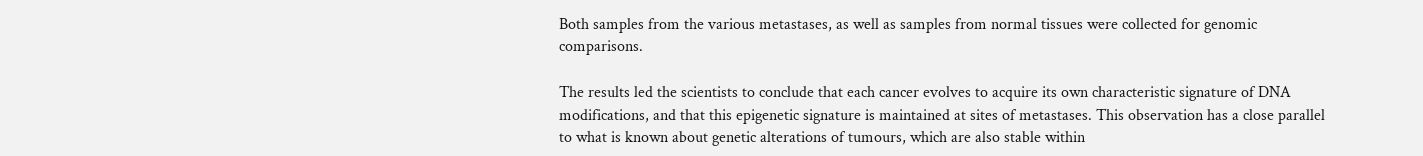Both samples from the various metastases, as well as samples from normal tissues were collected for genomic comparisons.

The results led the scientists to conclude that each cancer evolves to acquire its own characteristic signature of DNA modifications, and that this epigenetic signature is maintained at sites of metastases. This observation has a close parallel to what is known about genetic alterations of tumours, which are also stable within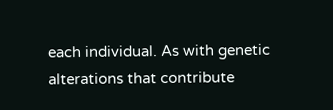each individual. As with genetic alterations that contribute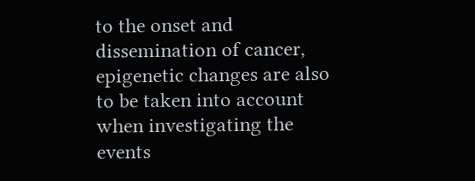to the onset and dissemination of cancer, epigenetic changes are also to be taken into account when investigating the events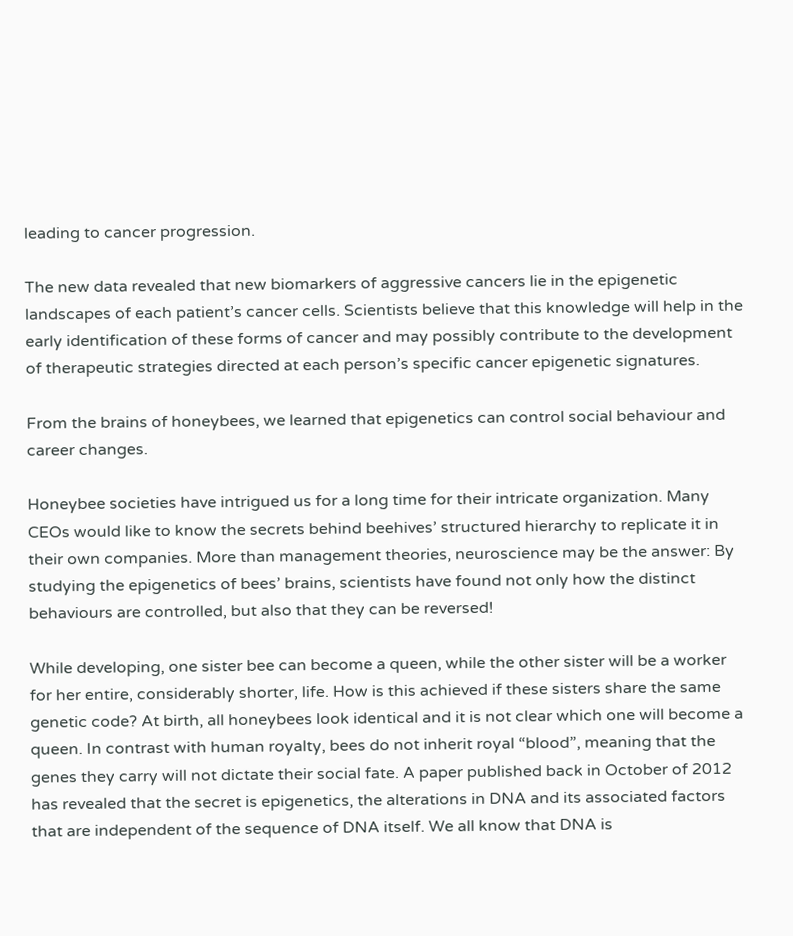leading to cancer progression.

The new data revealed that new biomarkers of aggressive cancers lie in the epigenetic landscapes of each patient’s cancer cells. Scientists believe that this knowledge will help in the early identification of these forms of cancer and may possibly contribute to the development of therapeutic strategies directed at each person’s specific cancer epigenetic signatures.

From the brains of honeybees, we learned that epigenetics can control social behaviour and career changes.

Honeybee societies have intrigued us for a long time for their intricate organization. Many CEOs would like to know the secrets behind beehives’ structured hierarchy to replicate it in their own companies. More than management theories, neuroscience may be the answer: By studying the epigenetics of bees’ brains, scientists have found not only how the distinct behaviours are controlled, but also that they can be reversed!

While developing, one sister bee can become a queen, while the other sister will be a worker for her entire, considerably shorter, life. How is this achieved if these sisters share the same genetic code? At birth, all honeybees look identical and it is not clear which one will become a queen. In contrast with human royalty, bees do not inherit royal “blood”, meaning that the genes they carry will not dictate their social fate. A paper published back in October of 2012 has revealed that the secret is epigenetics, the alterations in DNA and its associated factors that are independent of the sequence of DNA itself. We all know that DNA is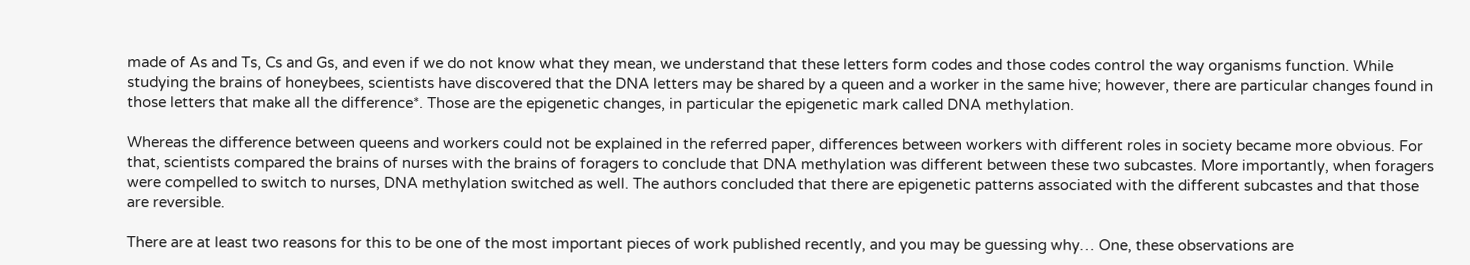made of As and Ts, Cs and Gs, and even if we do not know what they mean, we understand that these letters form codes and those codes control the way organisms function. While studying the brains of honeybees, scientists have discovered that the DNA letters may be shared by a queen and a worker in the same hive; however, there are particular changes found in those letters that make all the difference*. Those are the epigenetic changes, in particular the epigenetic mark called DNA methylation.

Whereas the difference between queens and workers could not be explained in the referred paper, differences between workers with different roles in society became more obvious. For that, scientists compared the brains of nurses with the brains of foragers to conclude that DNA methylation was different between these two subcastes. More importantly, when foragers were compelled to switch to nurses, DNA methylation switched as well. The authors concluded that there are epigenetic patterns associated with the different subcastes and that those are reversible.

There are at least two reasons for this to be one of the most important pieces of work published recently, and you may be guessing why… One, these observations are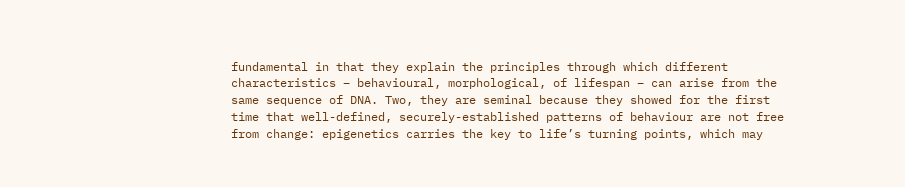fundamental in that they explain the principles through which different characteristics – behavioural, morphological, of lifespan – can arise from the same sequence of DNA. Two, they are seminal because they showed for the first time that well-defined, securely-established patterns of behaviour are not free from change: epigenetics carries the key to life’s turning points, which may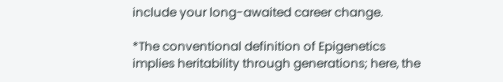include your long-awaited career change.

*The conventional definition of Epigenetics implies heritability through generations; here, the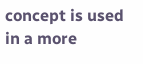concept is used in a more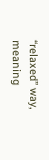“relaxed” way, meaning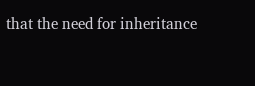that the need for inheritance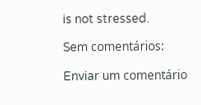is not stressed.

Sem comentários:

Enviar um comentário